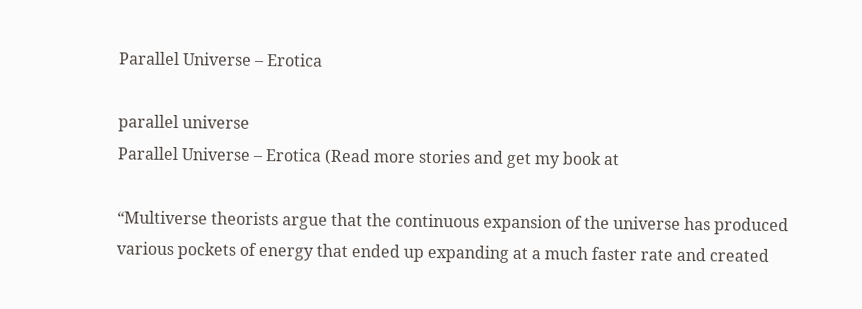Parallel Universe – Erotica

parallel universe
Parallel Universe – Erotica (Read more stories and get my book at

“Multiverse theorists argue that the continuous expansion of the universe has produced various pockets of energy that ended up expanding at a much faster rate and created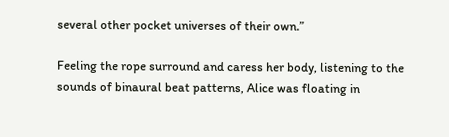several other pocket universes of their own.”

Feeling the rope surround and caress her body, listening to the sounds of binaural beat patterns, Alice was floating in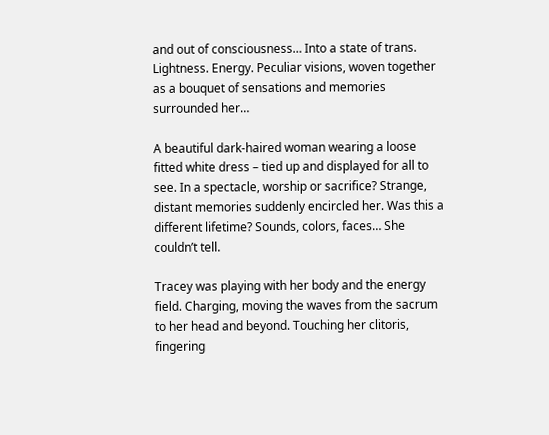and out of consciousness… Into a state of trans. Lightness. Energy. Peculiar visions, woven together as a bouquet of sensations and memories surrounded her…

A beautiful dark-haired woman wearing a loose fitted white dress – tied up and displayed for all to see. In a spectacle, worship or sacrifice? Strange, distant memories suddenly encircled her. Was this a different lifetime? Sounds, colors, faces… She couldn’t tell.

Tracey was playing with her body and the energy field. Charging, moving the waves from the sacrum to her head and beyond. Touching her clitoris, fingering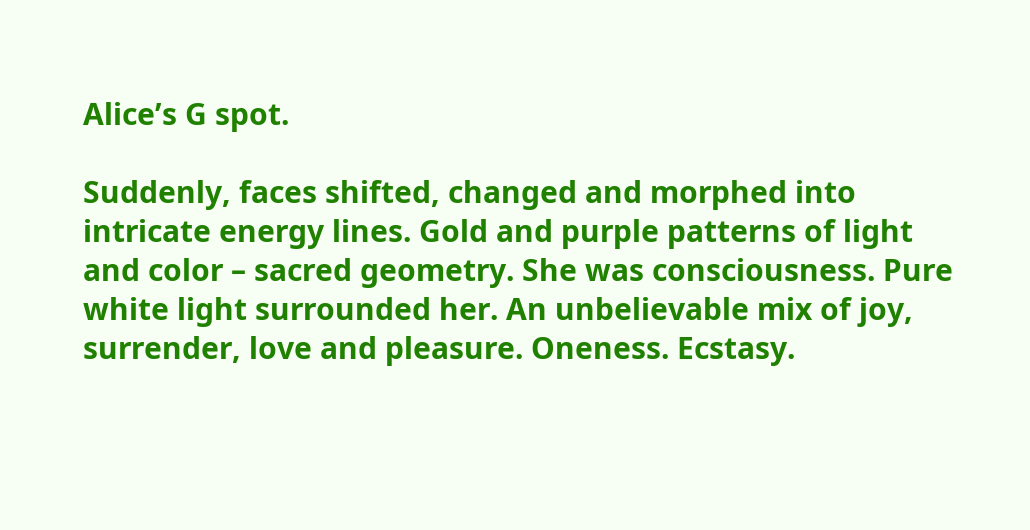Alice’s G spot.

Suddenly, faces shifted, changed and morphed into intricate energy lines. Gold and purple patterns of light and color – sacred geometry. She was consciousness. Pure white light surrounded her. An unbelievable mix of joy, surrender, love and pleasure. Oneness. Ecstasy.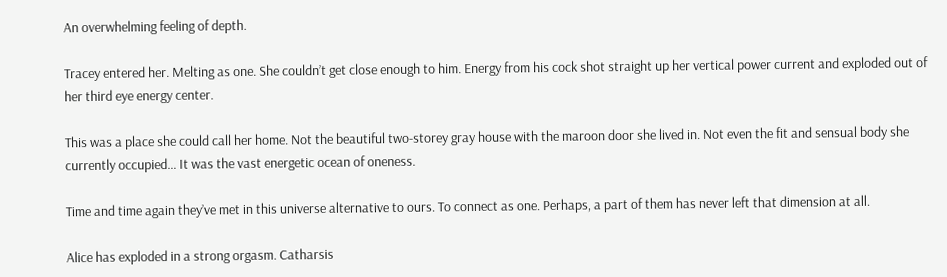An overwhelming feeling of depth.

Tracey entered her. Melting as one. She couldn’t get close enough to him. Energy from his cock shot straight up her vertical power current and exploded out of her third eye energy center.

This was a place she could call her home. Not the beautiful two-storey gray house with the maroon door she lived in. Not even the fit and sensual body she currently occupied… It was the vast energetic ocean of oneness.

Time and time again they’ve met in this universe alternative to ours. To connect as one. Perhaps, a part of them has never left that dimension at all.

Alice has exploded in a strong orgasm. Catharsis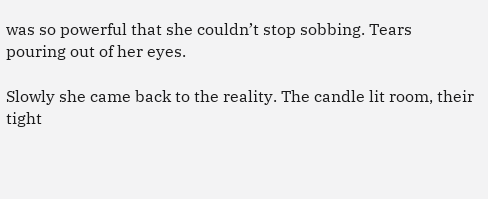was so powerful that she couldn’t stop sobbing. Tears pouring out of her eyes.

Slowly she came back to the reality. The candle lit room, their tight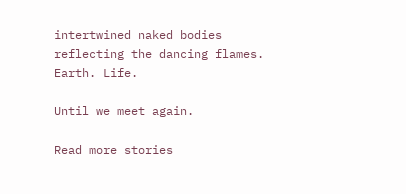intertwined naked bodies reflecting the dancing flames. Earth. Life.

Until we meet again.

Read more stories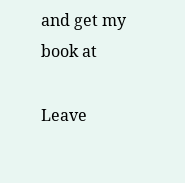and get my book at

Leave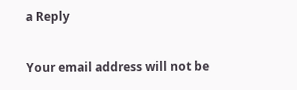a Reply

Your email address will not be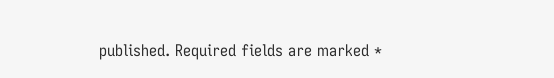published. Required fields are marked *